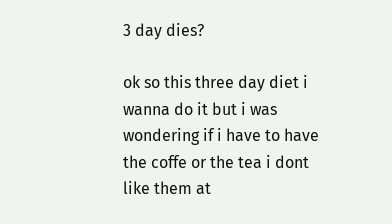3 day dies?

ok so this three day diet i wanna do it but i was wondering if i have to have the coffe or the tea i dont like them at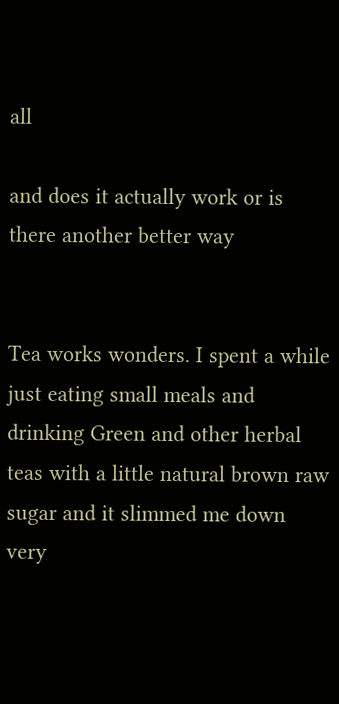all

and does it actually work or is there another better way


Tea works wonders. I spent a while just eating small meals and drinking Green and other herbal teas with a little natural brown raw sugar and it slimmed me down very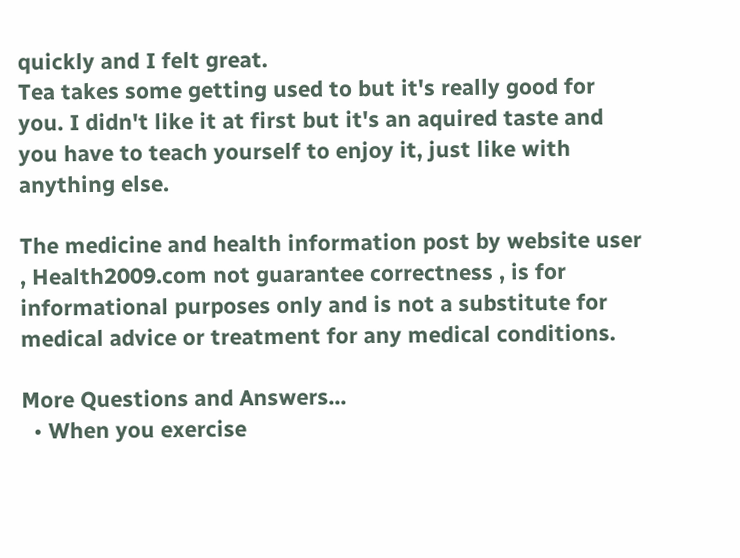quickly and I felt great.
Tea takes some getting used to but it's really good for you. I didn't like it at first but it's an aquired taste and you have to teach yourself to enjoy it, just like with anything else.

The medicine and health information post by website user , Health2009.com not guarantee correctness , is for informational purposes only and is not a substitute for medical advice or treatment for any medical conditions.

More Questions and Answers...
  • When you exercise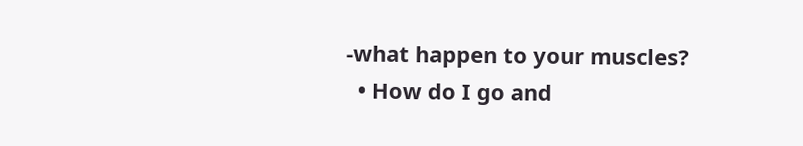-what happen to your muscles?
  • How do I go and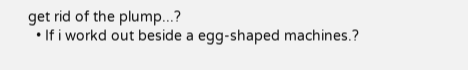get rid of the plump...?
  • If i workd out beside a egg-shaped machines.?